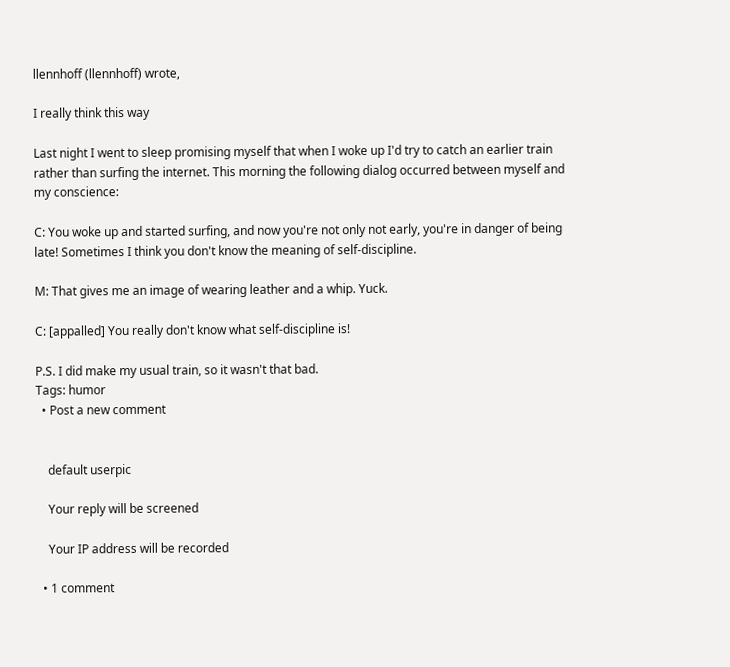llennhoff (llennhoff) wrote,

I really think this way

Last night I went to sleep promising myself that when I woke up I'd try to catch an earlier train rather than surfing the internet. This morning the following dialog occurred between myself and my conscience:

C: You woke up and started surfing, and now you're not only not early, you're in danger of being late! Sometimes I think you don't know the meaning of self-discipline.

M: That gives me an image of wearing leather and a whip. Yuck.

C: [appalled] You really don't know what self-discipline is!

P.S. I did make my usual train, so it wasn't that bad.
Tags: humor
  • Post a new comment


    default userpic

    Your reply will be screened

    Your IP address will be recorded

  • 1 comment